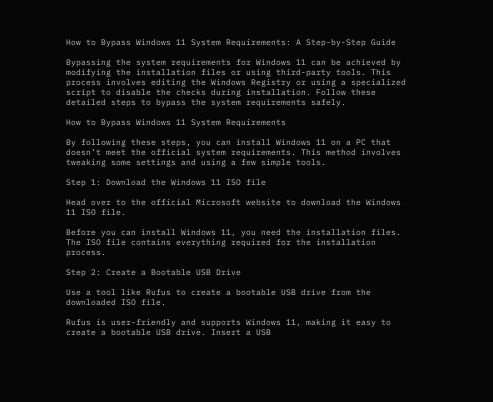How to Bypass Windows 11 System Requirements: A Step-by-Step Guide

Bypassing the system requirements for Windows 11 can be achieved by modifying the installation files or using third-party tools. This process involves editing the Windows Registry or using a specialized script to disable the checks during installation. Follow these detailed steps to bypass the system requirements safely.

How to Bypass Windows 11 System Requirements

By following these steps, you can install Windows 11 on a PC that doesn’t meet the official system requirements. This method involves tweaking some settings and using a few simple tools.

Step 1: Download the Windows 11 ISO file

Head over to the official Microsoft website to download the Windows 11 ISO file.

Before you can install Windows 11, you need the installation files. The ISO file contains everything required for the installation process.

Step 2: Create a Bootable USB Drive

Use a tool like Rufus to create a bootable USB drive from the downloaded ISO file.

Rufus is user-friendly and supports Windows 11, making it easy to create a bootable USB drive. Insert a USB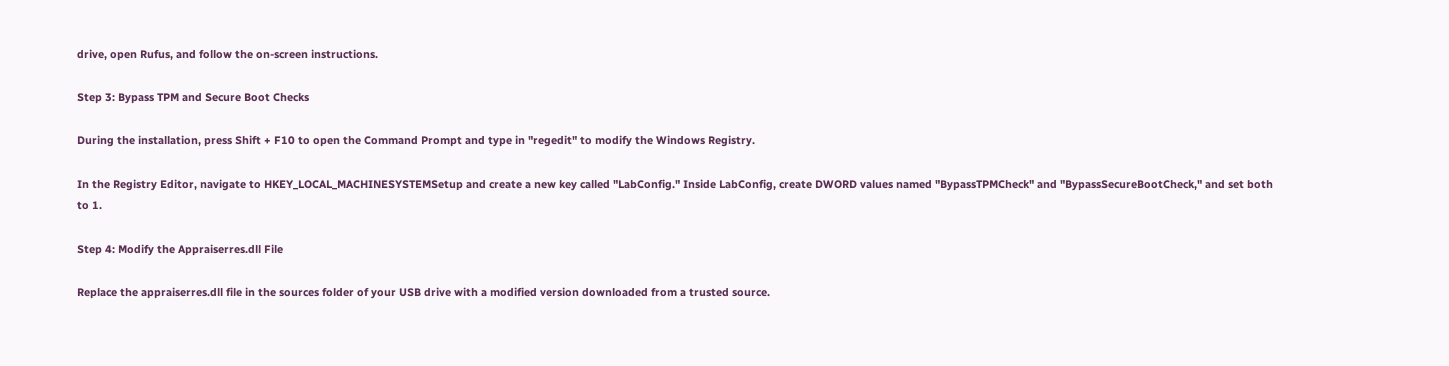drive, open Rufus, and follow the on-screen instructions.

Step 3: Bypass TPM and Secure Boot Checks

During the installation, press Shift + F10 to open the Command Prompt and type in "regedit" to modify the Windows Registry.

In the Registry Editor, navigate to HKEY_LOCAL_MACHINESYSTEMSetup and create a new key called "LabConfig." Inside LabConfig, create DWORD values named "BypassTPMCheck" and "BypassSecureBootCheck," and set both to 1.

Step 4: Modify the Appraiserres.dll File

Replace the appraiserres.dll file in the sources folder of your USB drive with a modified version downloaded from a trusted source.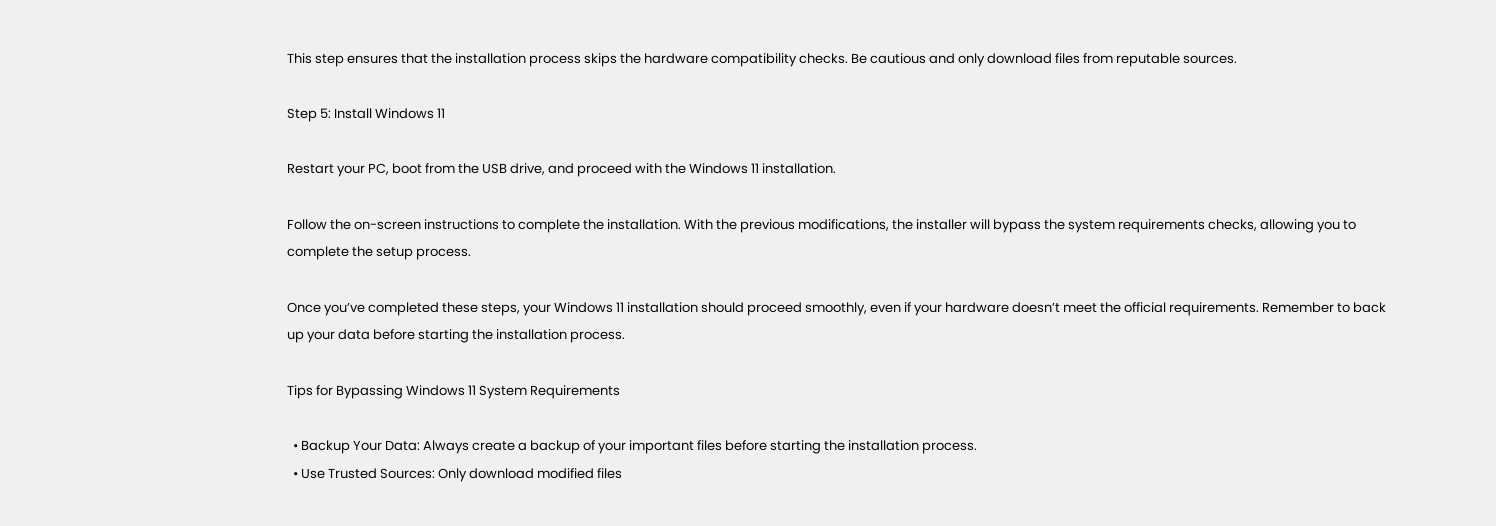This step ensures that the installation process skips the hardware compatibility checks. Be cautious and only download files from reputable sources.

Step 5: Install Windows 11

Restart your PC, boot from the USB drive, and proceed with the Windows 11 installation.

Follow the on-screen instructions to complete the installation. With the previous modifications, the installer will bypass the system requirements checks, allowing you to complete the setup process.

Once you’ve completed these steps, your Windows 11 installation should proceed smoothly, even if your hardware doesn’t meet the official requirements. Remember to back up your data before starting the installation process.

Tips for Bypassing Windows 11 System Requirements

  • Backup Your Data: Always create a backup of your important files before starting the installation process.
  • Use Trusted Sources: Only download modified files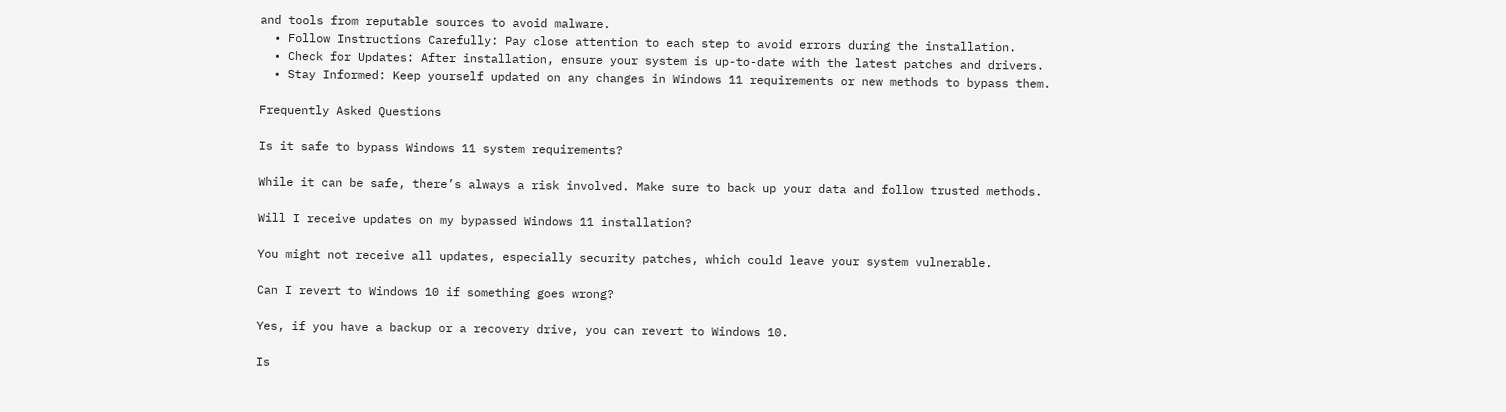and tools from reputable sources to avoid malware.
  • Follow Instructions Carefully: Pay close attention to each step to avoid errors during the installation.
  • Check for Updates: After installation, ensure your system is up-to-date with the latest patches and drivers.
  • Stay Informed: Keep yourself updated on any changes in Windows 11 requirements or new methods to bypass them.

Frequently Asked Questions

Is it safe to bypass Windows 11 system requirements?

While it can be safe, there’s always a risk involved. Make sure to back up your data and follow trusted methods.

Will I receive updates on my bypassed Windows 11 installation?

You might not receive all updates, especially security patches, which could leave your system vulnerable.

Can I revert to Windows 10 if something goes wrong?

Yes, if you have a backup or a recovery drive, you can revert to Windows 10.

Is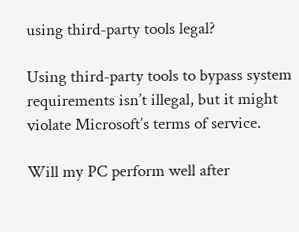using third-party tools legal?

Using third-party tools to bypass system requirements isn’t illegal, but it might violate Microsoft’s terms of service.

Will my PC perform well after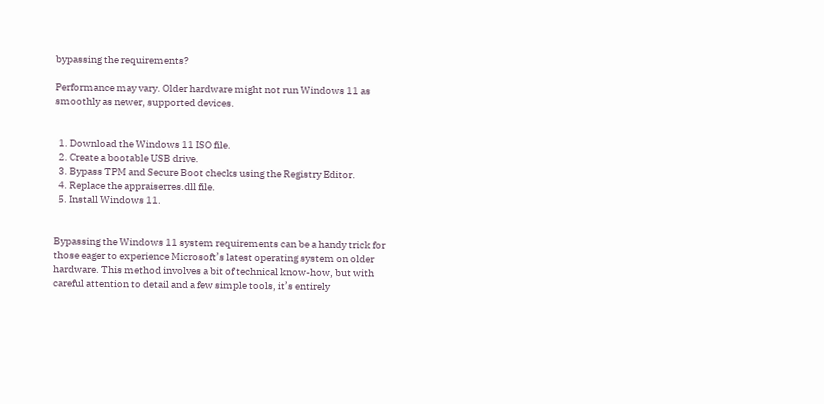bypassing the requirements?

Performance may vary. Older hardware might not run Windows 11 as smoothly as newer, supported devices.


  1. Download the Windows 11 ISO file.
  2. Create a bootable USB drive.
  3. Bypass TPM and Secure Boot checks using the Registry Editor.
  4. Replace the appraiserres.dll file.
  5. Install Windows 11.


Bypassing the Windows 11 system requirements can be a handy trick for those eager to experience Microsoft’s latest operating system on older hardware. This method involves a bit of technical know-how, but with careful attention to detail and a few simple tools, it’s entirely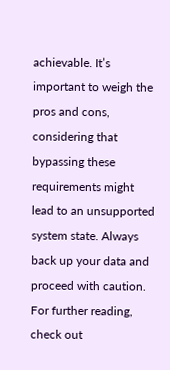achievable. It’s important to weigh the pros and cons, considering that bypassing these requirements might lead to an unsupported system state. Always back up your data and proceed with caution. For further reading, check out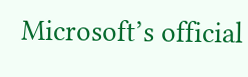Microsoft’s official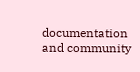documentation and community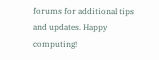forums for additional tips and updates. Happy computing!